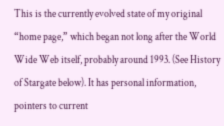This is the currently evolved state of my original “home page,” which began not long after the World Wide Web itself, probably around 1993. (See History of Stargate below). It has personal information, pointers to current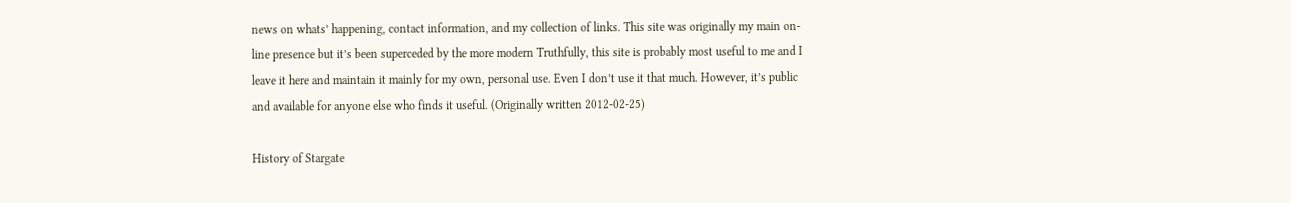news on whats’ happening, contact information, and my collection of links. This site was originally my main on-line presence but it’s been superceded by the more modern Truthfully, this site is probably most useful to me and I leave it here and maintain it mainly for my own, personal use. Even I don’t use it that much. However, it’s public and available for anyone else who finds it useful. (Originally written 2012-02-25)

History of Stargate